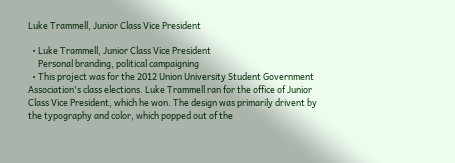Luke Trammell, Junior Class Vice President

  • Luke Trammell, Junior Class Vice President
     Personal branding, political campaigning
  • This project was for the 2012 Union University Student Government Association's class elections. Luke Trammell ran for the office of Junior Class Vice President, which he won. The design was primarily drivent by the typography and color, which popped out of the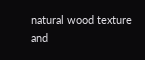natural wood texture and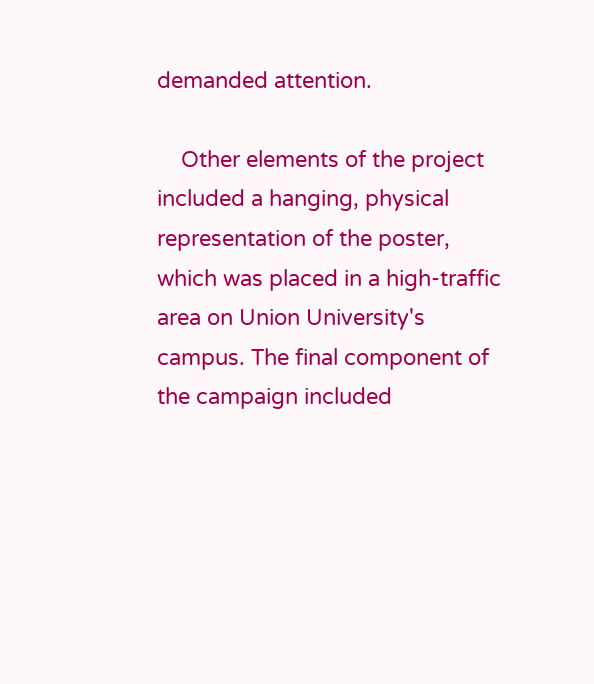demanded attention.

    Other elements of the project included a hanging, physical representation of the poster, which was placed in a high-traffic area on Union University's campus. The final component of the campaign included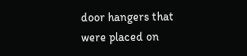door hangers that were placed on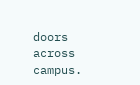doors across campus.